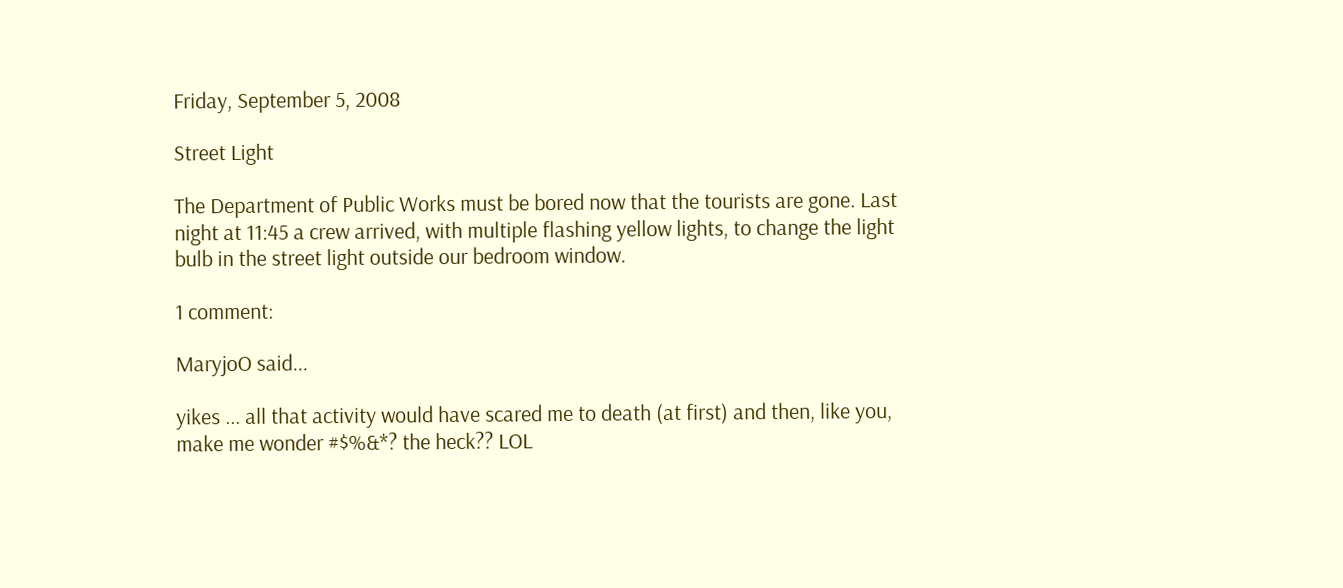Friday, September 5, 2008

Street Light

The Department of Public Works must be bored now that the tourists are gone. Last night at 11:45 a crew arrived, with multiple flashing yellow lights, to change the light bulb in the street light outside our bedroom window.

1 comment:

MaryjoO said...

yikes ... all that activity would have scared me to death (at first) and then, like you, make me wonder #$%&*? the heck?? LOL